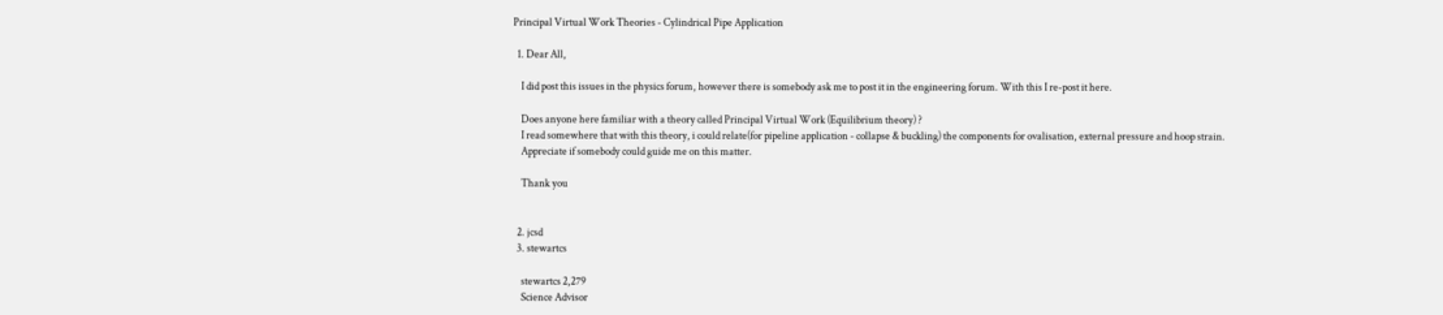Principal Virtual Work Theories - Cylindrical Pipe Application

  1. Dear All,

    I did post this issues in the physics forum, however there is somebody ask me to post it in the engineering forum. With this I re-post it here.

    Does anyone here familiar with a theory called Principal Virtual Work (Equilibrium theory) ?
    I read somewhere that with this theory, i could relate(for pipeline application - collapse & buckling) the components for ovalisation, external pressure and hoop strain.
    Appreciate if somebody could guide me on this matter.

    Thank you


  2. jcsd
  3. stewartcs

    stewartcs 2,279
    Science Advisor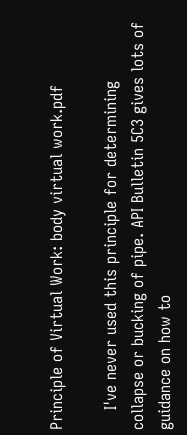Principle of Virtual Work: body virtual work.pdf

    I've never used this principle for determining collapse or bucking of pipe. API Bulletin 5C3 gives lots of guidance on how to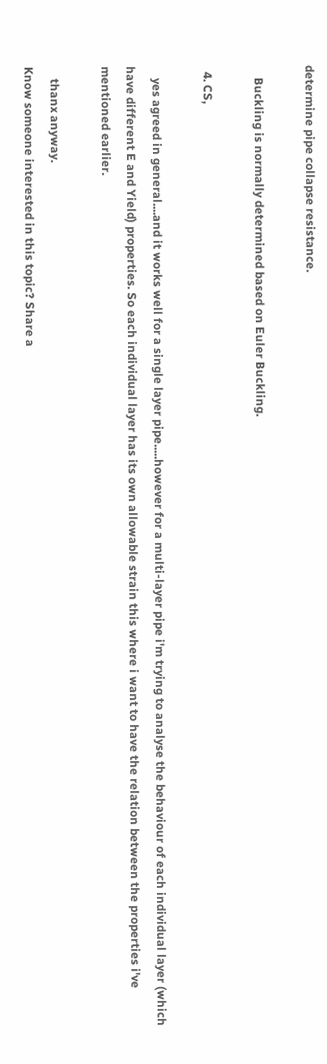determine pipe collapse resistance.

    Buckling is normally determined based on Euler Buckling.

  4. CS,

    yes agreed in general....and it works well for a single layer pipe.....however for a multi-layer pipe i'm trying to analyse the behaviour of each individual layer (which have different E and Yield) properties. So each individual layer has its own allowable strain this where i want to have the relation between the properties i've mentioned earlier.

    thanx anyway.
Know someone interested in this topic? Share a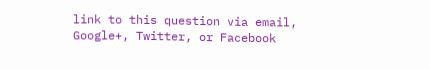link to this question via email, Google+, Twitter, or Facebook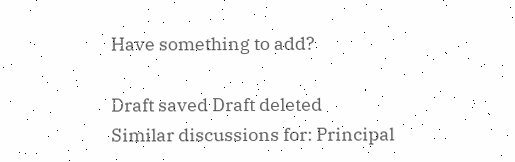Have something to add?

Draft saved Draft deleted
Similar discussions for: Principal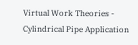Virtual Work Theories - Cylindrical Pipe Application